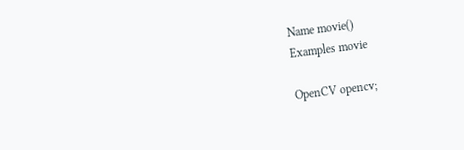Name movie()
Examples movie

OpenCV opencv;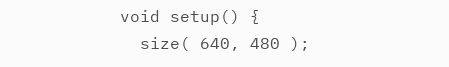void setup() {
  size( 640, 480 );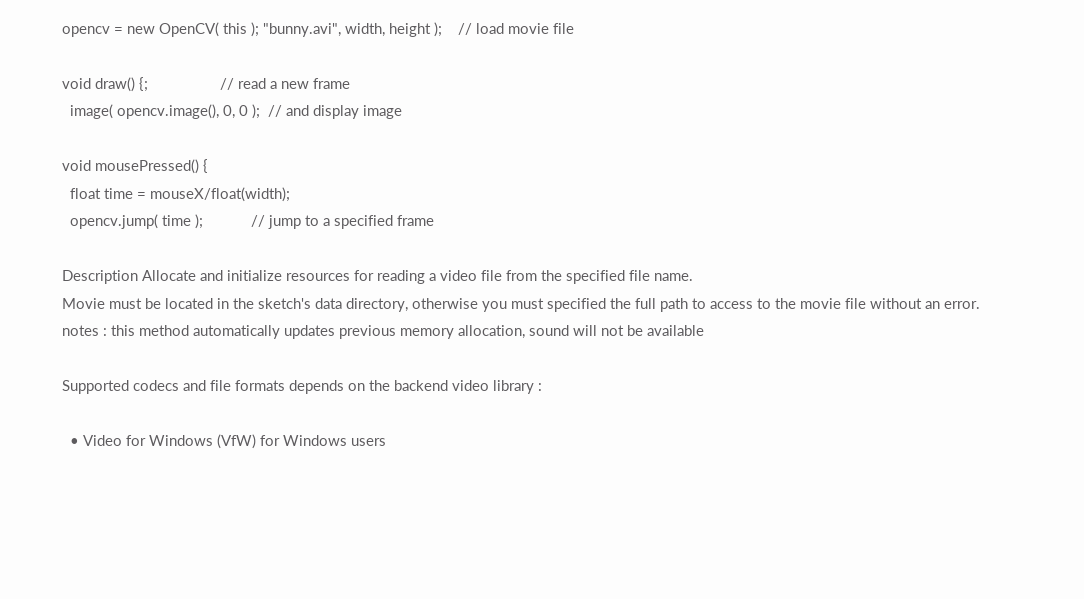opencv = new OpenCV( this ); "bunny.avi", width, height );    // load movie file

void draw() {;                  // read a new frame
  image( opencv.image(), 0, 0 );  // and display image

void mousePressed() {
  float time = mouseX/float(width);
  opencv.jump( time );            // jump to a specified frame

Description Allocate and initialize resources for reading a video file from the specified file name.
Movie must be located in the sketch's data directory, otherwise you must specified the full path to access to the movie file without an error.
notes : this method automatically updates previous memory allocation, sound will not be available

Supported codecs and file formats depends on the backend video library :

  • Video for Windows (VfW) for Windows users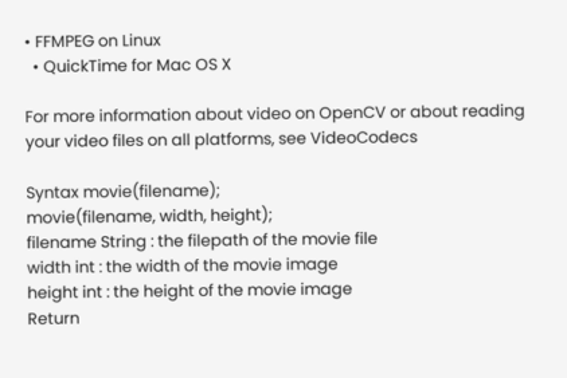• FFMPEG on Linux
  • QuickTime for Mac OS X

For more information about video on OpenCV or about reading your video files on all platforms, see VideoCodecs

Syntax movie(filename);
movie(filename, width, height);
filename String : the filepath of the movie file
width int : the width of the movie image
height int : the height of the movie image
Return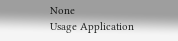None
Usage Application